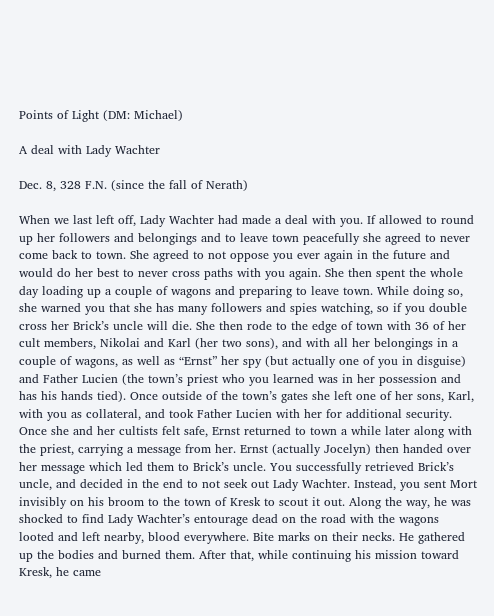Points of Light (DM: Michael)

A deal with Lady Wachter

Dec. 8, 328 F.N. (since the fall of Nerath)

When we last left off, Lady Wachter had made a deal with you. If allowed to round up her followers and belongings and to leave town peacefully she agreed to never come back to town. She agreed to not oppose you ever again in the future and would do her best to never cross paths with you again. She then spent the whole day loading up a couple of wagons and preparing to leave town. While doing so, she warned you that she has many followers and spies watching, so if you double cross her Brick’s uncle will die. She then rode to the edge of town with 36 of her cult members, Nikolai and Karl (her two sons), and with all her belongings in a couple of wagons, as well as “Ernst” her spy (but actually one of you in disguise) and Father Lucien (the town’s priest who you learned was in her possession and has his hands tied). Once outside of the town’s gates she left one of her sons, Karl, with you as collateral, and took Father Lucien with her for additional security. Once she and her cultists felt safe, Ernst returned to town a while later along with the priest, carrying a message from her. Ernst (actually Jocelyn) then handed over her message which led them to Brick’s uncle. You successfully retrieved Brick’s uncle, and decided in the end to not seek out Lady Wachter. Instead, you sent Mort invisibly on his broom to the town of Kresk to scout it out. Along the way, he was shocked to find Lady Wachter’s entourage dead on the road with the wagons looted and left nearby, blood everywhere. Bite marks on their necks. He gathered up the bodies and burned them. After that, while continuing his mission toward Kresk, he came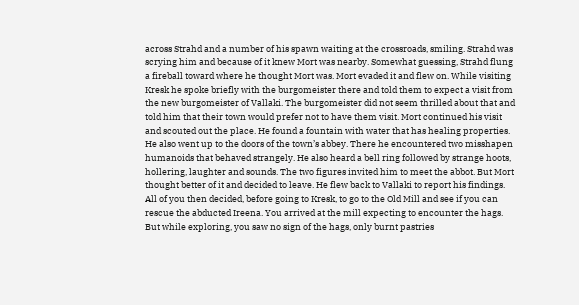across Strahd and a number of his spawn waiting at the crossroads, smiling. Strahd was scrying him and because of it knew Mort was nearby. Somewhat guessing, Strahd flung a fireball toward where he thought Mort was. Mort evaded it and flew on. While visiting Kresk he spoke briefly with the burgomeister there and told them to expect a visit from the new burgomeister of Vallaki. The burgomeister did not seem thrilled about that and told him that their town would prefer not to have them visit. Mort continued his visit and scouted out the place. He found a fountain with water that has healing properties. He also went up to the doors of the town’s abbey. There he encountered two misshapen humanoids that behaved strangely. He also heard a bell ring followed by strange hoots, hollering, laughter and sounds. The two figures invited him to meet the abbot. But Mort thought better of it and decided to leave. He flew back to Vallaki to report his findings. All of you then decided, before going to Kresk, to go to the Old Mill and see if you can rescue the abducted Ireena. You arrived at the mill expecting to encounter the hags. But while exploring, you saw no sign of the hags, only burnt pastries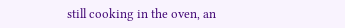still cooking in the oven, an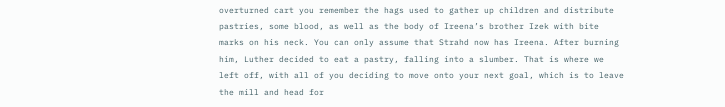overturned cart you remember the hags used to gather up children and distribute pastries, some blood, as well as the body of Ireena’s brother Izek with bite marks on his neck. You can only assume that Strahd now has Ireena. After burning him, Luther decided to eat a pastry, falling into a slumber. That is where we left off, with all of you deciding to move onto your next goal, which is to leave the mill and head for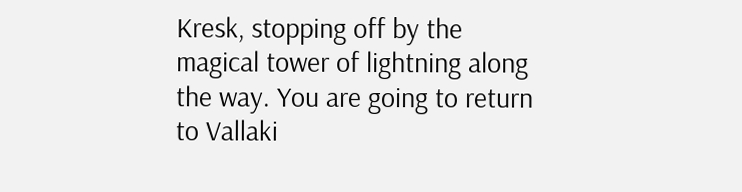Kresk, stopping off by the magical tower of lightning along the way. You are going to return to Vallaki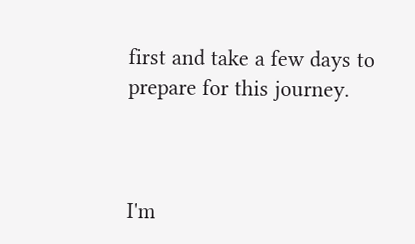first and take a few days to prepare for this journey.



I'm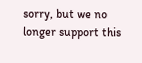sorry, but we no longer support this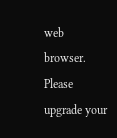web browser. Please upgrade your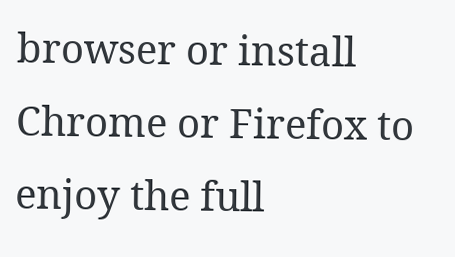browser or install Chrome or Firefox to enjoy the full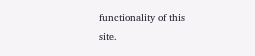functionality of this site.